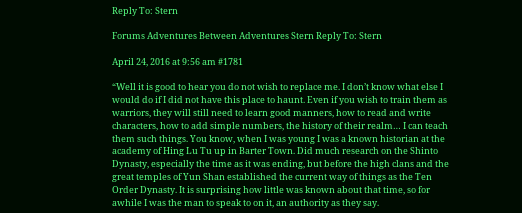Reply To: Stern

Forums Adventures Between Adventures Stern Reply To: Stern

April 24, 2016 at 9:56 am #1781

“Well it is good to hear you do not wish to replace me. I don’t know what else I would do if I did not have this place to haunt. Even if you wish to train them as warriors, they will still need to learn good manners, how to read and write characters, how to add simple numbers, the history of their realm… I can teach them such things. You know, when I was young I was a known historian at the academy of Hing Lu Tu up in Barter Town. Did much research on the Shinto Dynasty, especially the time as it was ending, but before the high clans and the great temples of Yun Shan established the current way of things as the Ten Order Dynasty. It is surprising how little was known about that time, so for awhile I was the man to speak to on it, an authority as they say.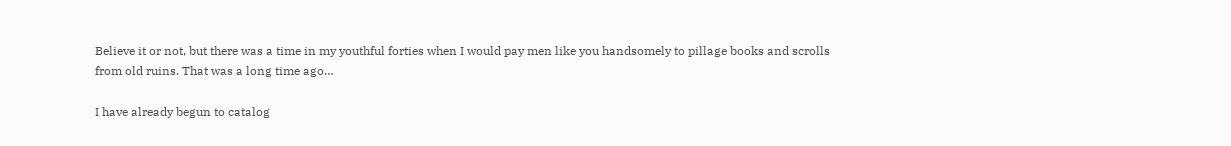Believe it or not, but there was a time in my youthful forties when I would pay men like you handsomely to pillage books and scrolls from old ruins. That was a long time ago…

I have already begun to catalog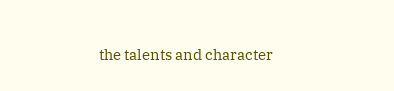the talents and character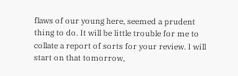flaws of our young here, seemed a prudent thing to do. It will be little trouble for me to collate a report of sorts for your review. I will start on that tomorrow,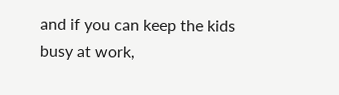and if you can keep the kids busy at work,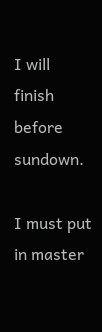I will finish before sundown.

I must put in master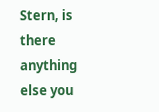Stern, is there anything else you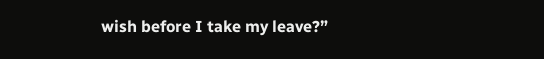wish before I take my leave?”